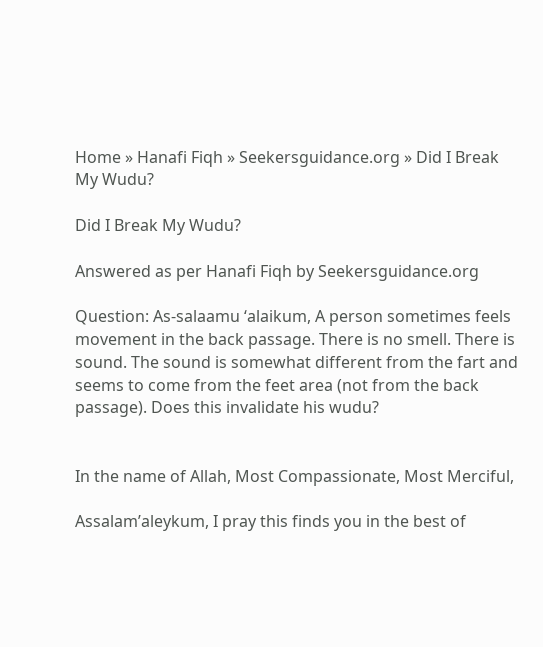Home » Hanafi Fiqh » Seekersguidance.org » Did I Break My Wudu?

Did I Break My Wudu?

Answered as per Hanafi Fiqh by Seekersguidance.org

Question: As-salaamu ‘alaikum, A person sometimes feels movement in the back passage. There is no smell. There is sound. The sound is somewhat different from the fart and seems to come from the feet area (not from the back passage). Does this invalidate his wudu?


In the name of Allah, Most Compassionate, Most Merciful,

Assalam’aleykum, I pray this finds you in the best of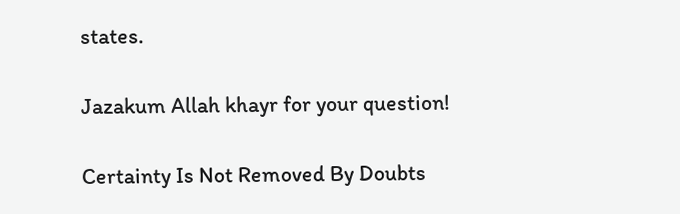states.

Jazakum Allah khayr for your question!

Certainty Is Not Removed By Doubts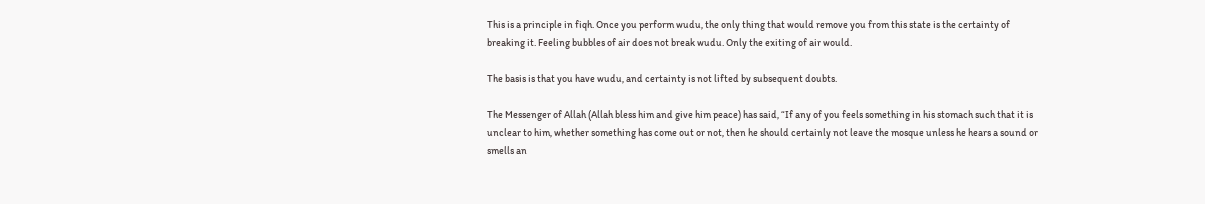This is a principle in fiqh. Once you perform wudu, the only thing that would remove you from this state is the certainty of breaking it. Feeling bubbles of air does not break wudu. Only the exiting of air would.

The basis is that you have wudu, and certainty is not lifted by subsequent doubts.

The Messenger of Allah (Allah bless him and give him peace) has said, “If any of you feels something in his stomach such that it is unclear to him, whether something has come out or not, then he should certainly not leave the mosque unless he hears a sound or smells an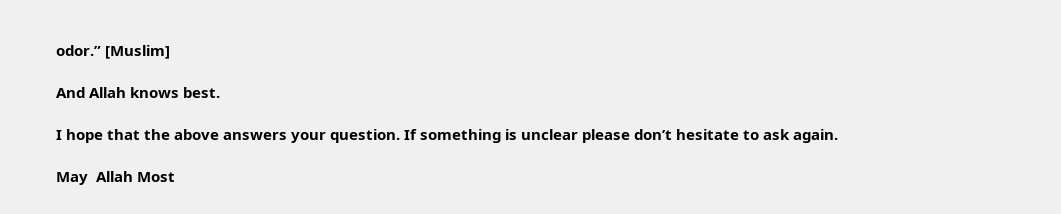odor.” [Muslim]

And Allah knows best.

I hope that the above answers your question. If something is unclear please don’t hesitate to ask again.

May  Allah Most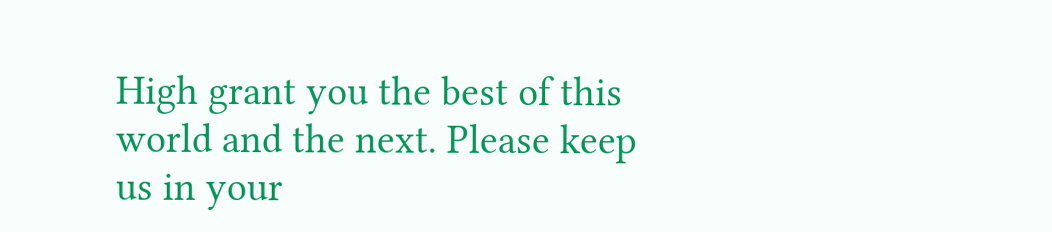High grant you the best of this world and the next. Please keep us in your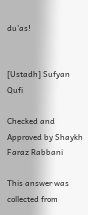du’as!


[Ustadh] Sufyan Qufi

Checked and Approved by Shaykh Faraz Rabbani

This answer was collected from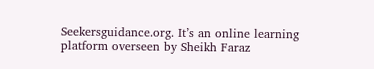Seekersguidance.org. It’s an online learning platform overseen by Sheikh Faraz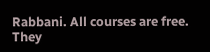Rabbani. All courses are free. They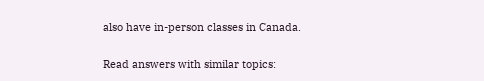also have in-person classes in Canada.

Read answers with similar topics: